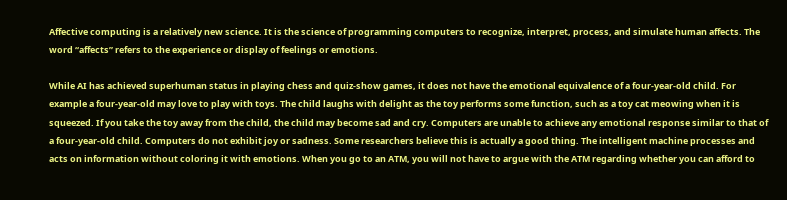Affective computing is a relatively new science. It is the science of programming computers to recognize, interpret, process, and simulate human affects. The word “affects” refers to the experience or display of feelings or emotions.

While AI has achieved superhuman status in playing chess and quiz-show games, it does not have the emotional equivalence of a four-year-old child. For example a four-year-old may love to play with toys. The child laughs with delight as the toy performs some function, such as a toy cat meowing when it is squeezed. If you take the toy away from the child, the child may become sad and cry. Computers are unable to achieve any emotional response similar to that of a four-year-old child. Computers do not exhibit joy or sadness. Some researchers believe this is actually a good thing. The intelligent machine processes and acts on information without coloring it with emotions. When you go to an ATM, you will not have to argue with the ATM regarding whether you can afford to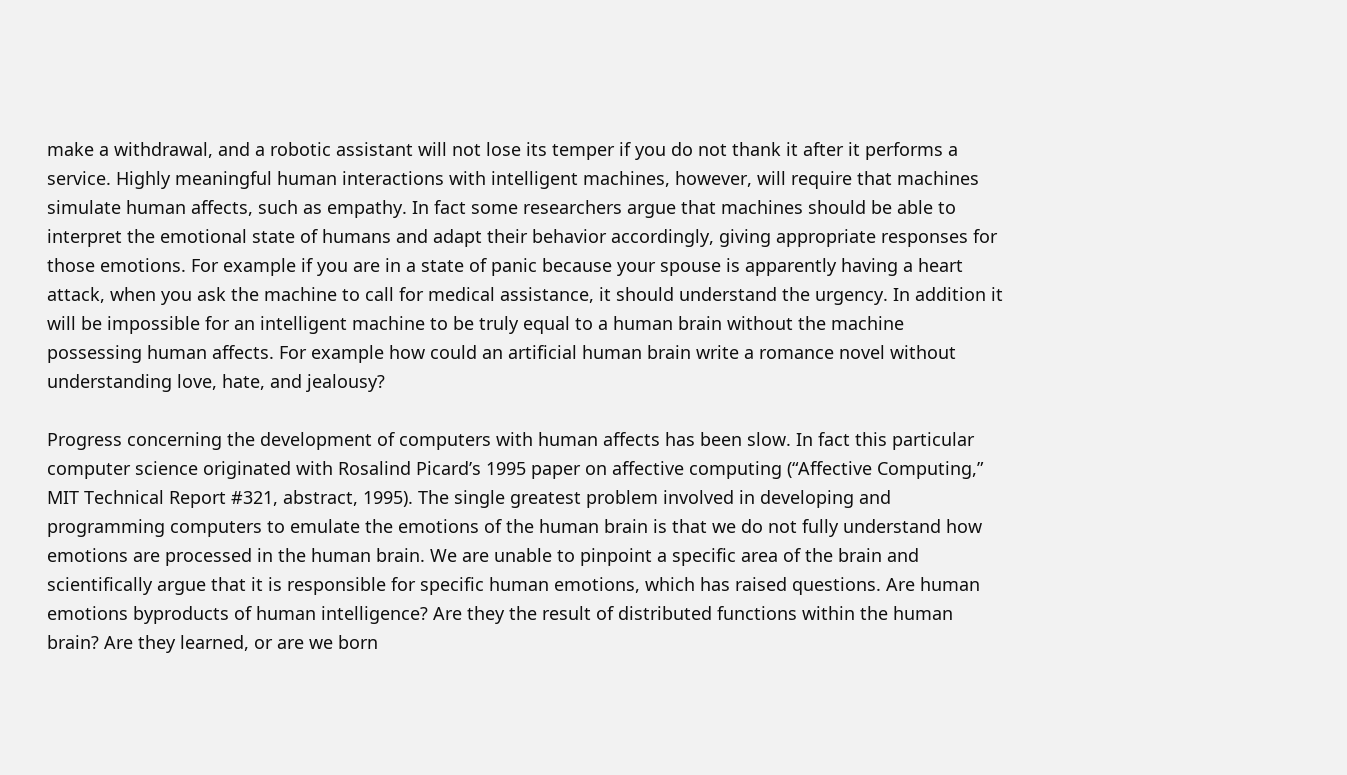make a withdrawal, and a robotic assistant will not lose its temper if you do not thank it after it performs a service. Highly meaningful human interactions with intelligent machines, however, will require that machines simulate human affects, such as empathy. In fact some researchers argue that machines should be able to interpret the emotional state of humans and adapt their behavior accordingly, giving appropriate responses for those emotions. For example if you are in a state of panic because your spouse is apparently having a heart attack, when you ask the machine to call for medical assistance, it should understand the urgency. In addition it will be impossible for an intelligent machine to be truly equal to a human brain without the machine possessing human affects. For example how could an artificial human brain write a romance novel without understanding love, hate, and jealousy?

Progress concerning the development of computers with human affects has been slow. In fact this particular computer science originated with Rosalind Picard’s 1995 paper on affective computing (“Affective Computing,” MIT Technical Report #321, abstract, 1995). The single greatest problem involved in developing and programming computers to emulate the emotions of the human brain is that we do not fully understand how emotions are processed in the human brain. We are unable to pinpoint a specific area of the brain and scientifically argue that it is responsible for specific human emotions, which has raised questions. Are human emotions byproducts of human intelligence? Are they the result of distributed functions within the human brain? Are they learned, or are we born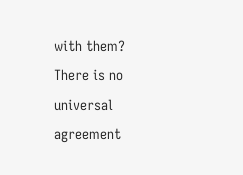with them? There is no universal agreement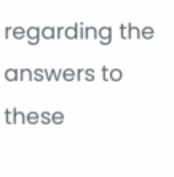regarding the answers to these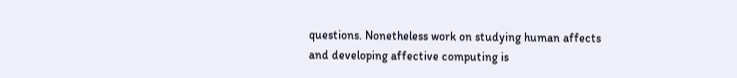questions. Nonetheless work on studying human affects and developing affective computing is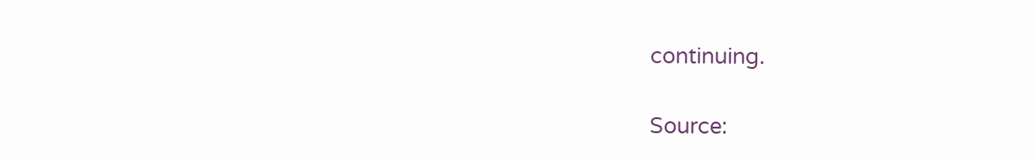continuing.

Source: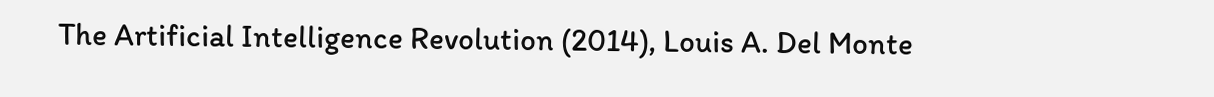The Artificial Intelligence Revolution (2014), Louis A. Del Monte